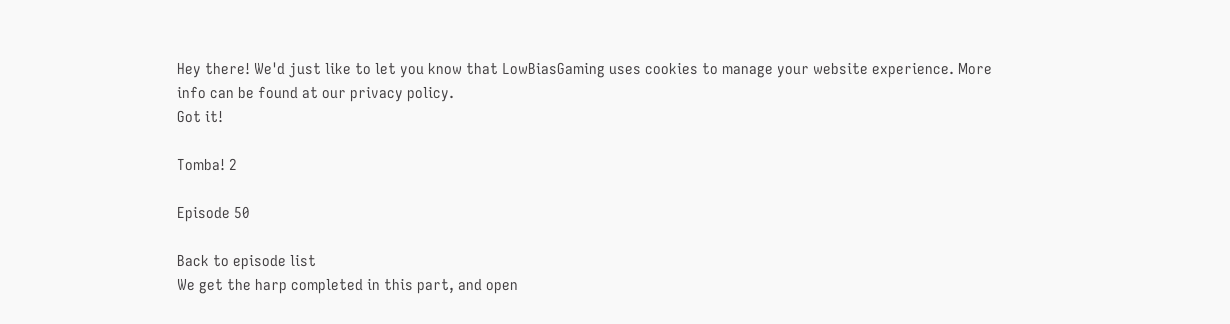Hey there! We'd just like to let you know that LowBiasGaming uses cookies to manage your website experience. More info can be found at our privacy policy.
Got it!

Tomba! 2

Episode 50

Back to episode list
We get the harp completed in this part, and open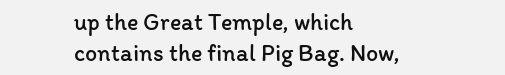up the Great Temple, which contains the final Pig Bag. Now,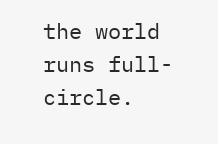the world runs full-circle.